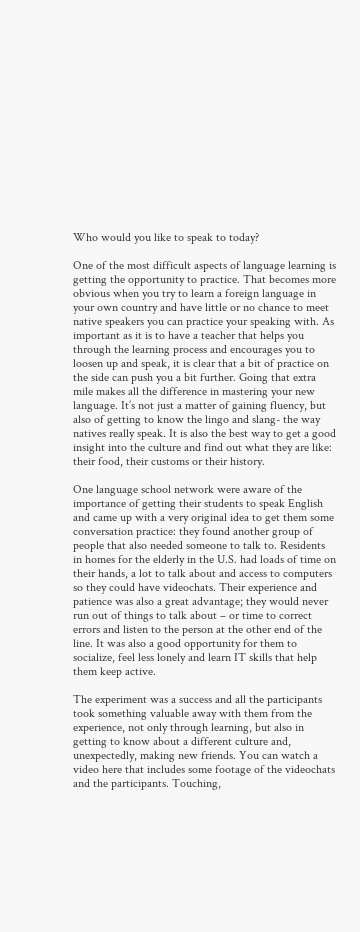Who would you like to speak to today?

One of the most difficult aspects of language learning is getting the opportunity to practice. That becomes more obvious when you try to learn a foreign language in your own country and have little or no chance to meet native speakers you can practice your speaking with. As important as it is to have a teacher that helps you through the learning process and encourages you to loosen up and speak, it is clear that a bit of practice on the side can push you a bit further. Going that extra mile makes all the difference in mastering your new language. It’s not just a matter of gaining fluency, but also of getting to know the lingo and slang- the way natives really speak. It is also the best way to get a good insight into the culture and find out what they are like: their food, their customs or their history.

One language school network were aware of the importance of getting their students to speak English and came up with a very original idea to get them some conversation practice: they found another group of people that also needed someone to talk to. Residents in homes for the elderly in the U.S. had loads of time on their hands, a lot to talk about and access to computers so they could have videochats. Their experience and patience was also a great advantage; they would never run out of things to talk about – or time to correct errors and listen to the person at the other end of the line. It was also a good opportunity for them to socialize, feel less lonely and learn IT skills that help them keep active.

The experiment was a success and all the participants took something valuable away with them from the experience, not only through learning, but also in getting to know about a different culture and, unexpectedly, making new friends. You can watch a video here that includes some footage of the videochats and the participants. Touching,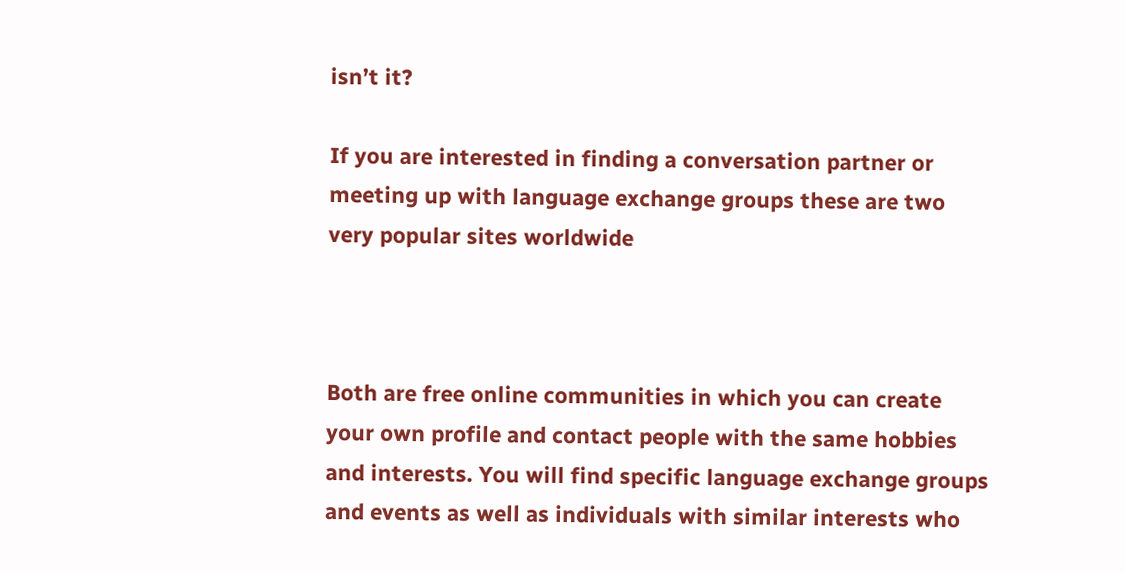isn’t it?

If you are interested in finding a conversation partner or meeting up with language exchange groups these are two very popular sites worldwide



Both are free online communities in which you can create your own profile and contact people with the same hobbies and interests. You will find specific language exchange groups and events as well as individuals with similar interests who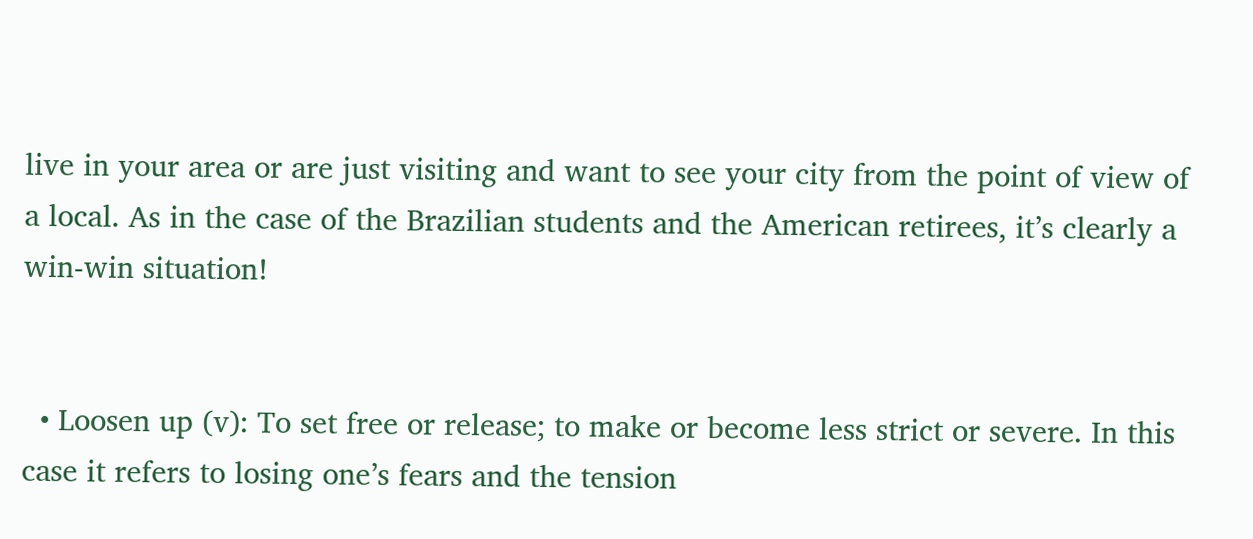live in your area or are just visiting and want to see your city from the point of view of a local. As in the case of the Brazilian students and the American retirees, it’s clearly a win-win situation!


  • Loosen up (v): To set free or release; to make or become less strict or severe. In this case it refers to losing one’s fears and the tension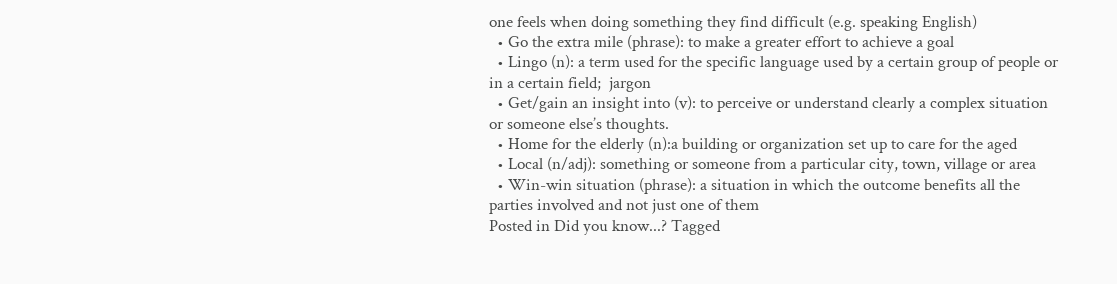one feels when doing something they find difficult (e.g. speaking English)
  • Go the extra mile (phrase): to make a greater effort to achieve a goal
  • Lingo (n): a term used for the specific language used by a certain group of people or in a certain field;  jargon
  • Get/gain an insight into (v): to perceive or understand clearly a complex situation or someone else’s thoughts.
  • Home for the elderly (n):a building or organization set up to care for the aged
  • Local (n/adj): something or someone from a particular city, town, village or area
  • Win-win situation (phrase): a situation in which the outcome benefits all the parties involved and not just one of them
Posted in Did you know...? Tagged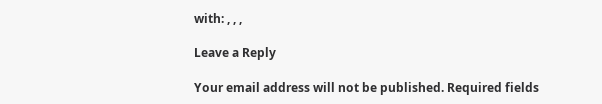with: , , ,

Leave a Reply

Your email address will not be published. Required fields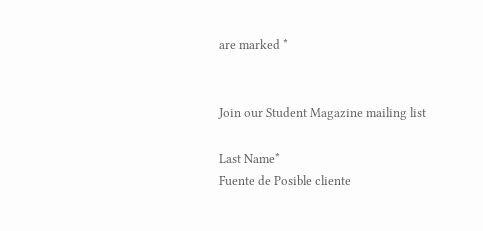are marked *


Join our Student Magazine mailing list

Last Name*
Fuente de Posible cliente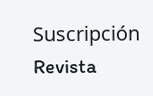Suscripción Revista